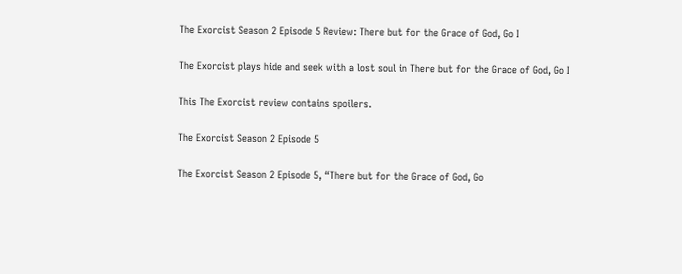The Exorcist Season 2 Episode 5 Review: There but for the Grace of God, Go I

The Exorcist plays hide and seek with a lost soul in There but for the Grace of God, Go I

This The Exorcist review contains spoilers.

The Exorcist Season 2 Episode 5

The Exorcist Season 2 Episode 5, “There but for the Grace of God, Go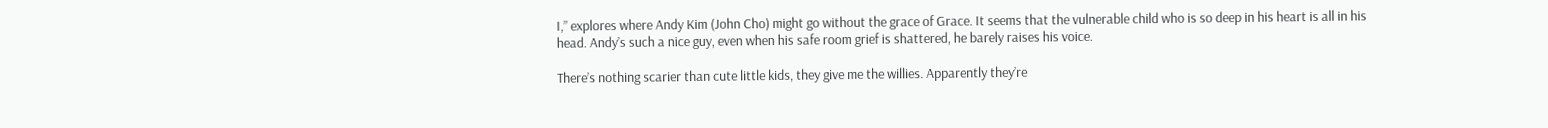I,” explores where Andy Kim (John Cho) might go without the grace of Grace. It seems that the vulnerable child who is so deep in his heart is all in his head. Andy’s such a nice guy, even when his safe room grief is shattered, he barely raises his voice.

There’s nothing scarier than cute little kids, they give me the willies. Apparently they’re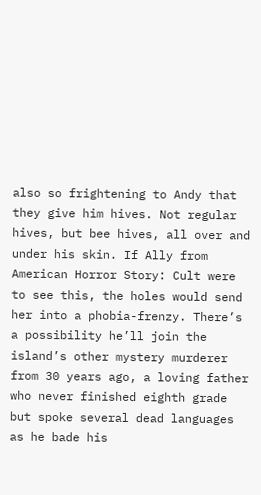also so frightening to Andy that they give him hives. Not regular hives, but bee hives, all over and under his skin. If Ally from American Horror Story: Cult were to see this, the holes would send her into a phobia-frenzy. There’s a possibility he’ll join the island’s other mystery murderer from 30 years ago, a loving father who never finished eighth grade but spoke several dead languages as he bade his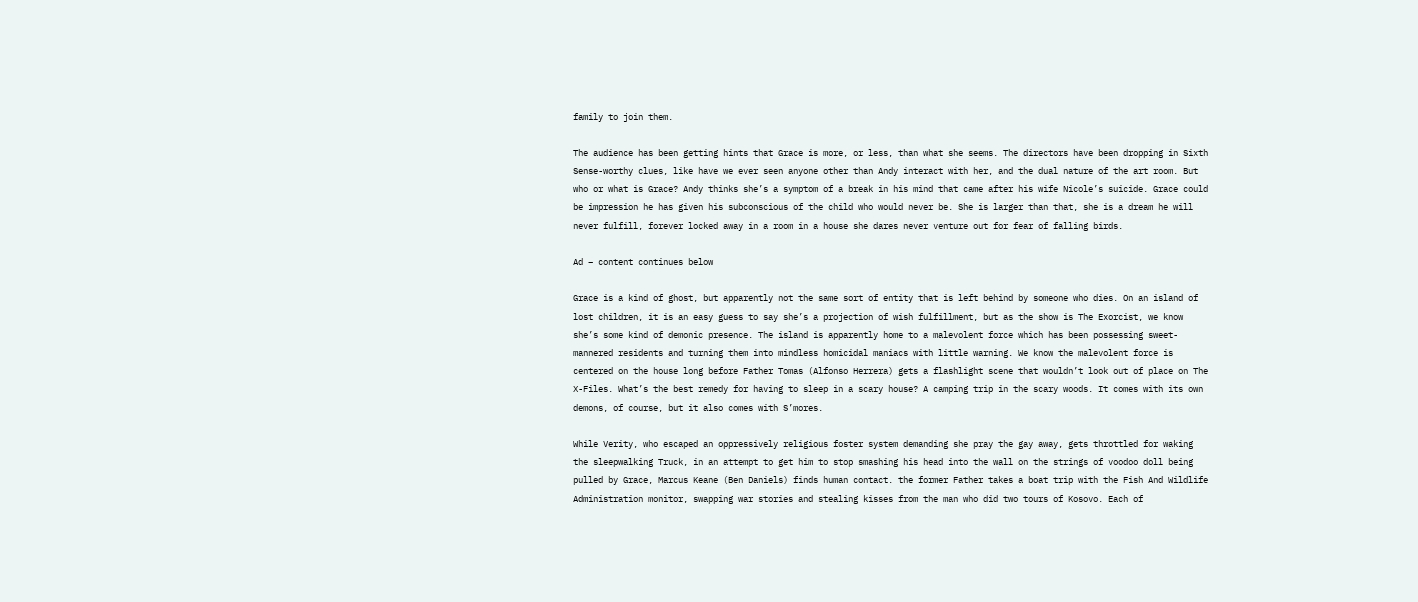family to join them.

The audience has been getting hints that Grace is more, or less, than what she seems. The directors have been dropping in Sixth Sense-worthy clues, like have we ever seen anyone other than Andy interact with her, and the dual nature of the art room. But who or what is Grace? Andy thinks she’s a symptom of a break in his mind that came after his wife Nicole’s suicide. Grace could be impression he has given his subconscious of the child who would never be. She is larger than that, she is a dream he will never fulfill, forever locked away in a room in a house she dares never venture out for fear of falling birds.

Ad – content continues below

Grace is a kind of ghost, but apparently not the same sort of entity that is left behind by someone who dies. On an island of lost children, it is an easy guess to say she’s a projection of wish fulfillment, but as the show is The Exorcist, we know she’s some kind of demonic presence. The island is apparently home to a malevolent force which has been possessing sweet-mannered residents and turning them into mindless homicidal maniacs with little warning. We know the malevolent force is centered on the house long before Father Tomas (Alfonso Herrera) gets a flashlight scene that wouldn’t look out of place on The X-Files. What’s the best remedy for having to sleep in a scary house? A camping trip in the scary woods. It comes with its own demons, of course, but it also comes with S’mores.

While Verity, who escaped an oppressively religious foster system demanding she pray the gay away, gets throttled for waking the sleepwalking Truck, in an attempt to get him to stop smashing his head into the wall on the strings of voodoo doll being pulled by Grace, Marcus Keane (Ben Daniels) finds human contact. the former Father takes a boat trip with the Fish And Wildlife Administration monitor, swapping war stories and stealing kisses from the man who did two tours of Kosovo. Each of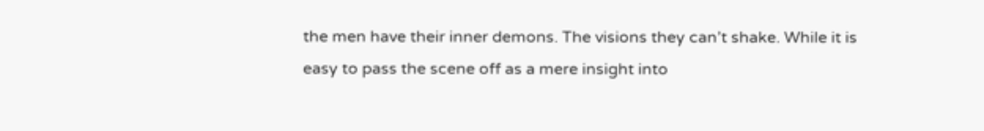the men have their inner demons. The visions they can’t shake. While it is easy to pass the scene off as a mere insight into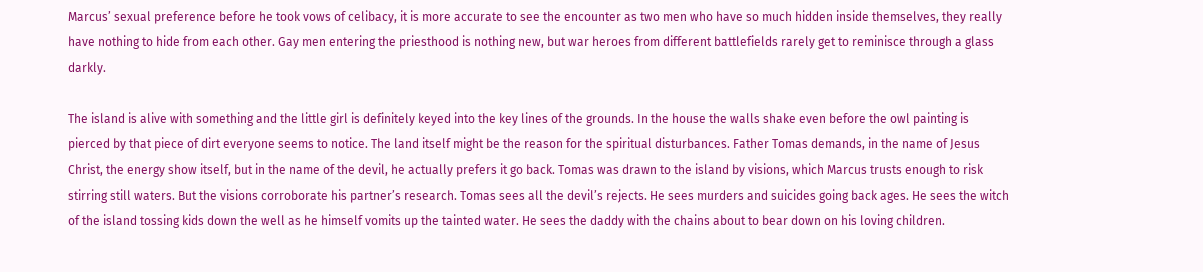Marcus’ sexual preference before he took vows of celibacy, it is more accurate to see the encounter as two men who have so much hidden inside themselves, they really have nothing to hide from each other. Gay men entering the priesthood is nothing new, but war heroes from different battlefields rarely get to reminisce through a glass darkly.

The island is alive with something and the little girl is definitely keyed into the key lines of the grounds. In the house the walls shake even before the owl painting is pierced by that piece of dirt everyone seems to notice. The land itself might be the reason for the spiritual disturbances. Father Tomas demands, in the name of Jesus Christ, the energy show itself, but in the name of the devil, he actually prefers it go back. Tomas was drawn to the island by visions, which Marcus trusts enough to risk stirring still waters. But the visions corroborate his partner’s research. Tomas sees all the devil’s rejects. He sees murders and suicides going back ages. He sees the witch of the island tossing kids down the well as he himself vomits up the tainted water. He sees the daddy with the chains about to bear down on his loving children.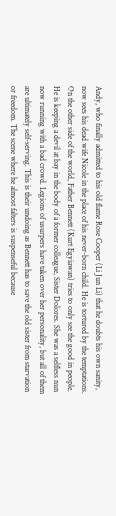Andy, who finally admitted to his old flame Rose Cooper (Li Jun Li) that he doubts his own sanity, now sees his dead wife Nicole in the place of his never-born child. He is tortured by the temptations. On the other side of the world, Father Bennett (Kurt Egyiawan) tries to only see the good in people. He is keeping a devil at bay in the body of a former colleague, Sister Dolores. She was a selfless nun now running with a bad crowd. Legions of usurpers have taken over her personality, but all of them are ultimately self-serving. This is their undoing as Bennett has to save the old sister from starvation or freedom. The scene where he almost falters is suspenseful because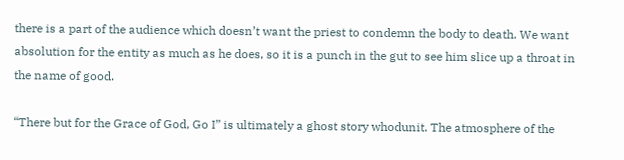there is a part of the audience which doesn’t want the priest to condemn the body to death. We want absolution for the entity as much as he does, so it is a punch in the gut to see him slice up a throat in the name of good.

“There but for the Grace of God, Go I” is ultimately a ghost story whodunit. The atmosphere of the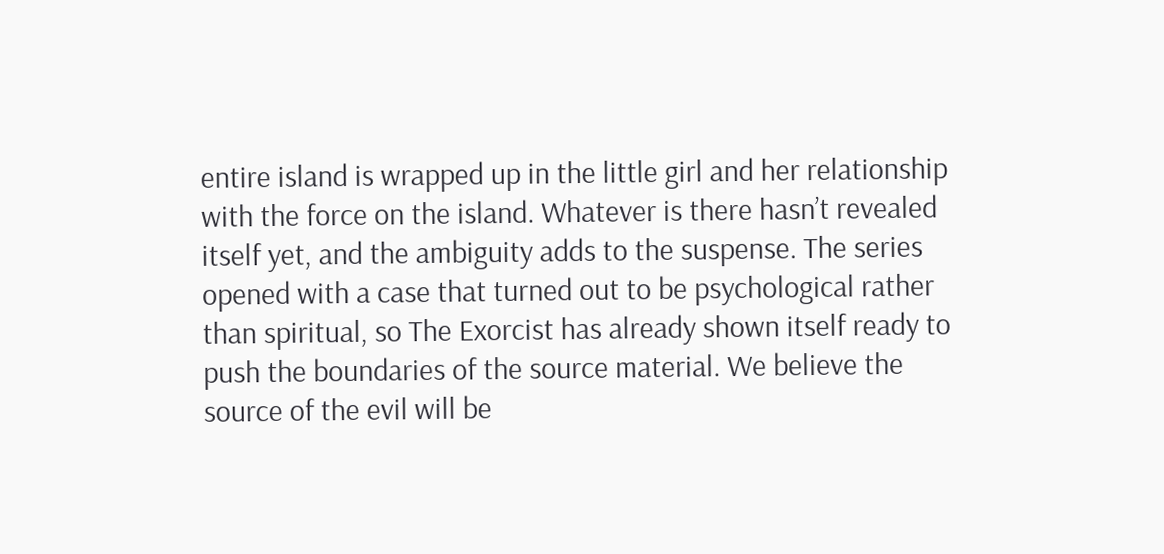entire island is wrapped up in the little girl and her relationship with the force on the island. Whatever is there hasn’t revealed itself yet, and the ambiguity adds to the suspense. The series opened with a case that turned out to be psychological rather than spiritual, so The Exorcist has already shown itself ready to push the boundaries of the source material. We believe the source of the evil will be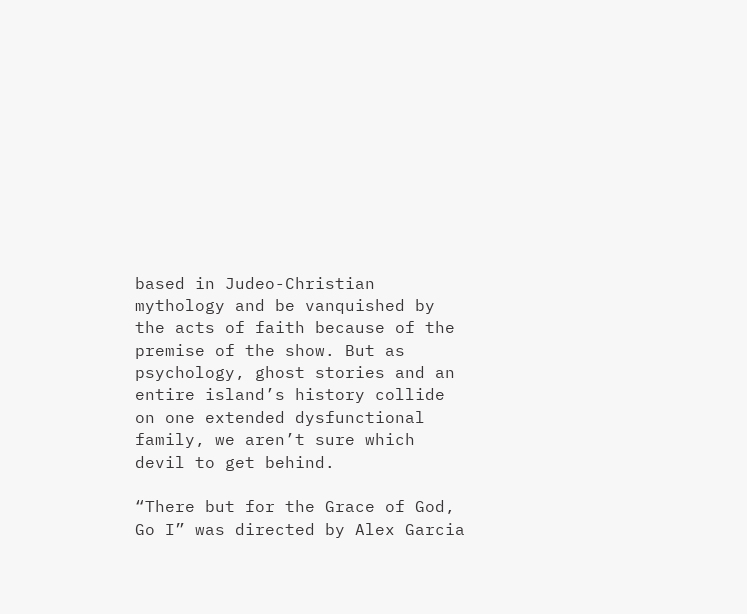based in Judeo-Christian mythology and be vanquished by the acts of faith because of the premise of the show. But as psychology, ghost stories and an entire island’s history collide on one extended dysfunctional family, we aren’t sure which devil to get behind.

“There but for the Grace of God, Go I” was directed by Alex Garcia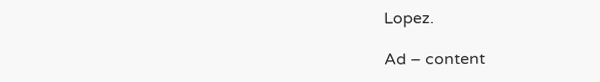Lopez.

Ad – content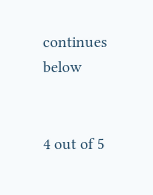continues below


4 out of 5